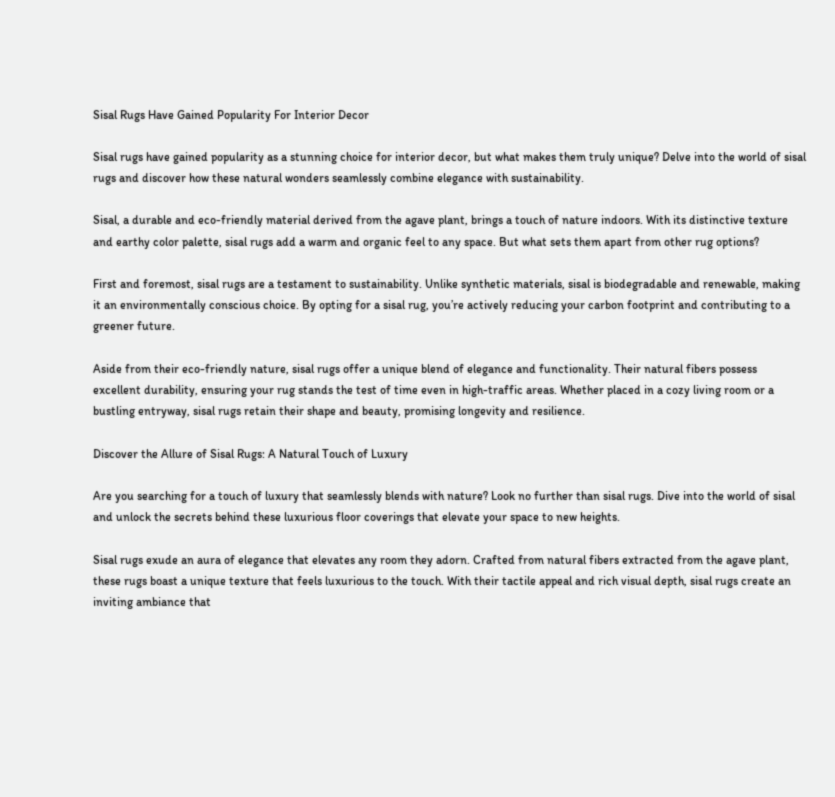Sisal Rugs Have Gained Popularity For Interior Decor

Sisal rugs have gained popularity as a stunning choice for interior decor, but what makes them truly unique? Delve into the world of sisal rugs and discover how these natural wonders seamlessly combine elegance with sustainability.

Sisal, a durable and eco-friendly material derived from the agave plant, brings a touch of nature indoors. With its distinctive texture and earthy color palette, sisal rugs add a warm and organic feel to any space. But what sets them apart from other rug options?

First and foremost, sisal rugs are a testament to sustainability. Unlike synthetic materials, sisal is biodegradable and renewable, making it an environmentally conscious choice. By opting for a sisal rug, you’re actively reducing your carbon footprint and contributing to a greener future.

Aside from their eco-friendly nature, sisal rugs offer a unique blend of elegance and functionality. Their natural fibers possess excellent durability, ensuring your rug stands the test of time even in high-traffic areas. Whether placed in a cozy living room or a bustling entryway, sisal rugs retain their shape and beauty, promising longevity and resilience.

Discover the Allure of Sisal Rugs: A Natural Touch of Luxury

Are you searching for a touch of luxury that seamlessly blends with nature? Look no further than sisal rugs. Dive into the world of sisal and unlock the secrets behind these luxurious floor coverings that elevate your space to new heights.

Sisal rugs exude an aura of elegance that elevates any room they adorn. Crafted from natural fibers extracted from the agave plant, these rugs boast a unique texture that feels luxurious to the touch. With their tactile appeal and rich visual depth, sisal rugs create an inviting ambiance that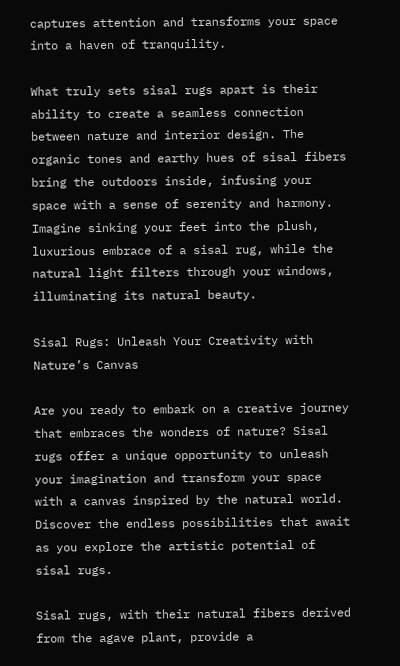captures attention and transforms your space into a haven of tranquility.

What truly sets sisal rugs apart is their ability to create a seamless connection between nature and interior design. The organic tones and earthy hues of sisal fibers bring the outdoors inside, infusing your space with a sense of serenity and harmony. Imagine sinking your feet into the plush, luxurious embrace of a sisal rug, while the natural light filters through your windows, illuminating its natural beauty.

Sisal Rugs: Unleash Your Creativity with Nature’s Canvas

Are you ready to embark on a creative journey that embraces the wonders of nature? Sisal rugs offer a unique opportunity to unleash your imagination and transform your space with a canvas inspired by the natural world. Discover the endless possibilities that await as you explore the artistic potential of sisal rugs.

Sisal rugs, with their natural fibers derived from the agave plant, provide a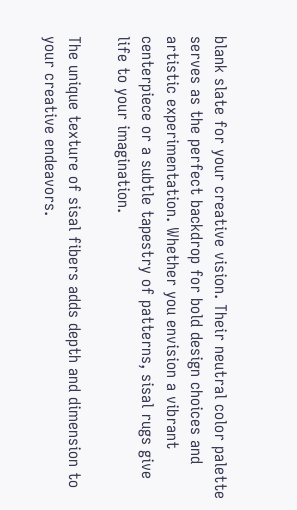blank slate for your creative vision. Their neutral color palette serves as the perfect backdrop for bold design choices and artistic experimentation. Whether you envision a vibrant centerpiece or a subtle tapestry of patterns, sisal rugs give life to your imagination.

The unique texture of sisal fibers adds depth and dimension to your creative endeavors.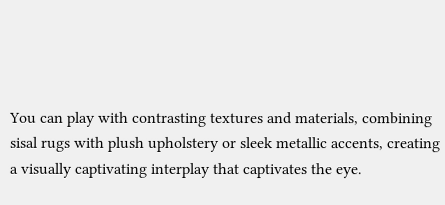You can play with contrasting textures and materials, combining sisal rugs with plush upholstery or sleek metallic accents, creating a visually captivating interplay that captivates the eye.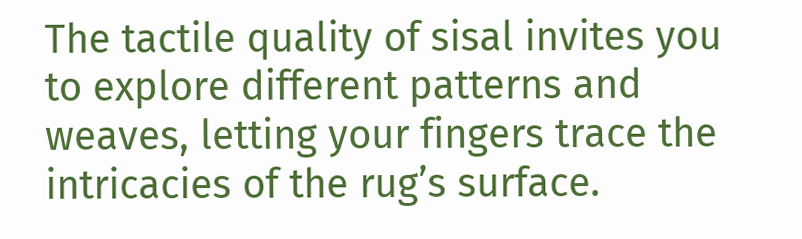The tactile quality of sisal invites you to explore different patterns and weaves, letting your fingers trace the intricacies of the rug’s surface.